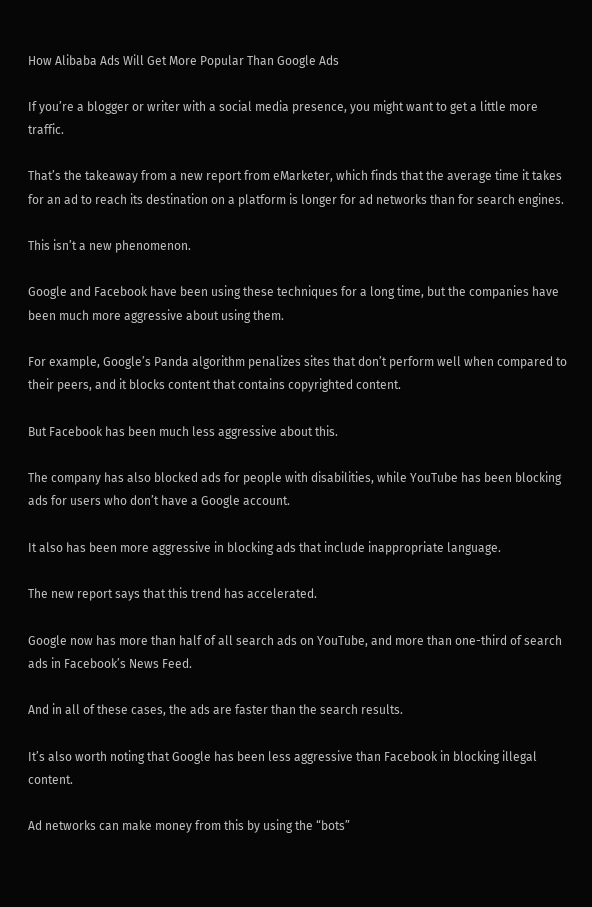How Alibaba Ads Will Get More Popular Than Google Ads

If you’re a blogger or writer with a social media presence, you might want to get a little more traffic.

That’s the takeaway from a new report from eMarketer, which finds that the average time it takes for an ad to reach its destination on a platform is longer for ad networks than for search engines.

This isn’t a new phenomenon.

Google and Facebook have been using these techniques for a long time, but the companies have been much more aggressive about using them.

For example, Google’s Panda algorithm penalizes sites that don’t perform well when compared to their peers, and it blocks content that contains copyrighted content.

But Facebook has been much less aggressive about this.

The company has also blocked ads for people with disabilities, while YouTube has been blocking ads for users who don’t have a Google account.

It also has been more aggressive in blocking ads that include inappropriate language.

The new report says that this trend has accelerated.

Google now has more than half of all search ads on YouTube, and more than one-third of search ads in Facebook’s News Feed.

And in all of these cases, the ads are faster than the search results.

It’s also worth noting that Google has been less aggressive than Facebook in blocking illegal content.

Ad networks can make money from this by using the “bots”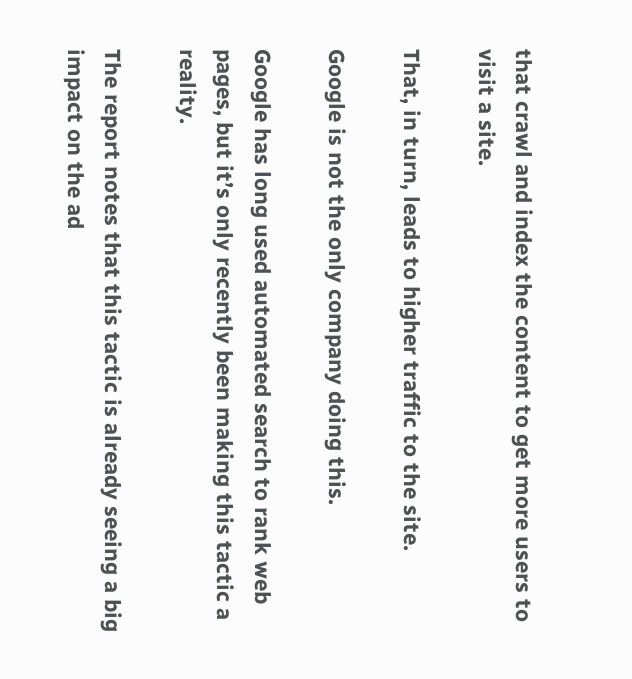that crawl and index the content to get more users to visit a site.

That, in turn, leads to higher traffic to the site.

Google is not the only company doing this.

Google has long used automated search to rank web pages, but it’s only recently been making this tactic a reality.

The report notes that this tactic is already seeing a big impact on the ad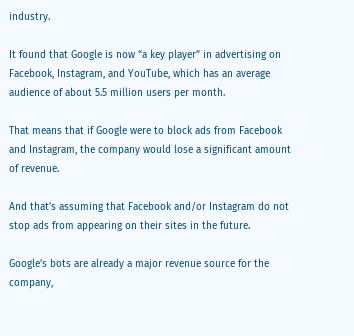industry.

It found that Google is now “a key player” in advertising on Facebook, Instagram, and YouTube, which has an average audience of about 5.5 million users per month.

That means that if Google were to block ads from Facebook and Instagram, the company would lose a significant amount of revenue.

And that’s assuming that Facebook and/or Instagram do not stop ads from appearing on their sites in the future.

Google’s bots are already a major revenue source for the company,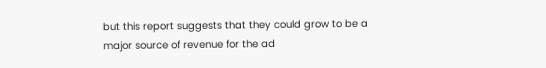but this report suggests that they could grow to be a major source of revenue for the ad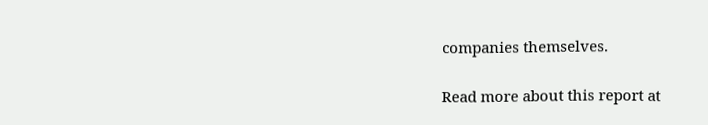companies themselves.

Read more about this report at